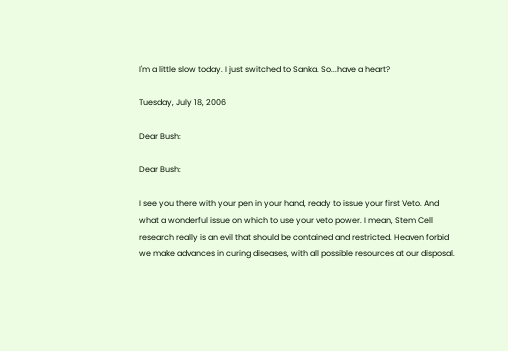I'm a little slow today. I just switched to Sanka. So...have a heart?

Tuesday, July 18, 2006

Dear Bush:

Dear Bush:

I see you there with your pen in your hand, ready to issue your first Veto. And what a wonderful issue on which to use your veto power. I mean, Stem Cell research really is an evil that should be contained and restricted. Heaven forbid we make advances in curing diseases, with all possible resources at our disposal.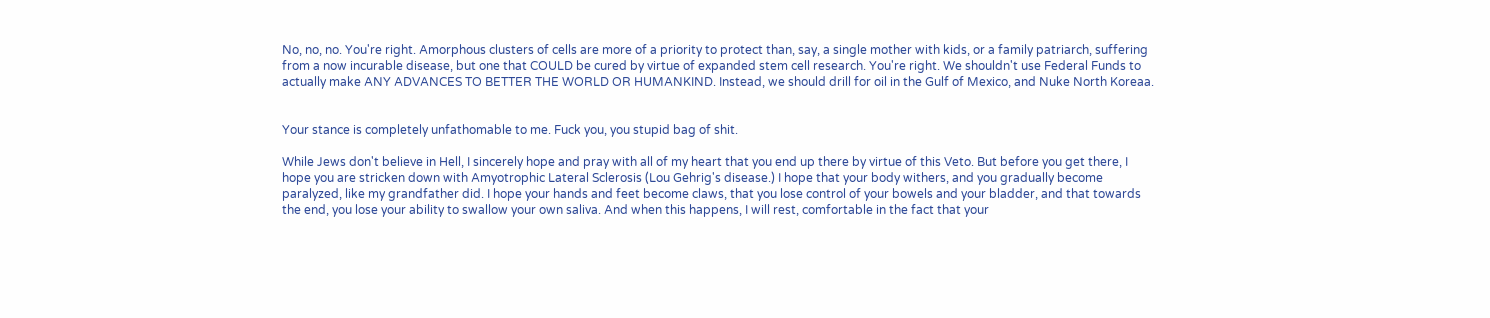No, no, no. You're right. Amorphous clusters of cells are more of a priority to protect than, say, a single mother with kids, or a family patriarch, suffering from a now incurable disease, but one that COULD be cured by virtue of expanded stem cell research. You're right. We shouldn't use Federal Funds to actually make ANY ADVANCES TO BETTER THE WORLD OR HUMANKIND. Instead, we should drill for oil in the Gulf of Mexico, and Nuke North Koreaa.


Your stance is completely unfathomable to me. Fuck you, you stupid bag of shit.

While Jews don't believe in Hell, I sincerely hope and pray with all of my heart that you end up there by virtue of this Veto. But before you get there, I hope you are stricken down with Amyotrophic Lateral Sclerosis (Lou Gehrig's disease.) I hope that your body withers, and you gradually become paralyzed, like my grandfather did. I hope your hands and feet become claws, that you lose control of your bowels and your bladder, and that towards the end, you lose your ability to swallow your own saliva. And when this happens, I will rest, comfortable in the fact that your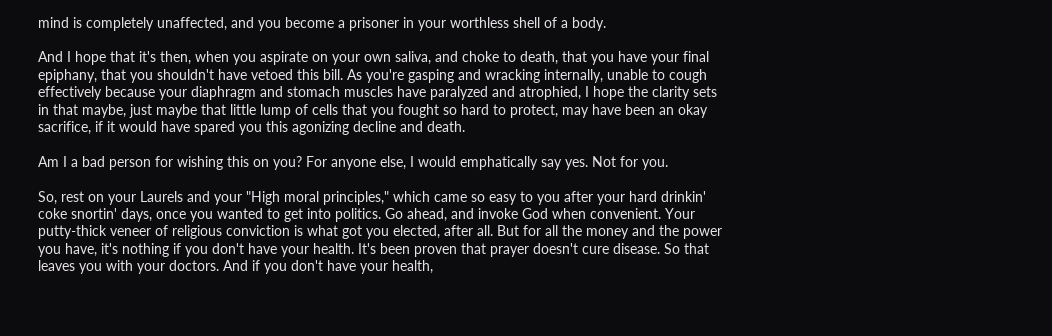mind is completely unaffected, and you become a prisoner in your worthless shell of a body.

And I hope that it's then, when you aspirate on your own saliva, and choke to death, that you have your final epiphany, that you shouldn't have vetoed this bill. As you're gasping and wracking internally, unable to cough effectively because your diaphragm and stomach muscles have paralyzed and atrophied, I hope the clarity sets in that maybe, just maybe that little lump of cells that you fought so hard to protect, may have been an okay sacrifice, if it would have spared you this agonizing decline and death.

Am I a bad person for wishing this on you? For anyone else, I would emphatically say yes. Not for you.

So, rest on your Laurels and your "High moral principles," which came so easy to you after your hard drinkin' coke snortin' days, once you wanted to get into politics. Go ahead, and invoke God when convenient. Your putty-thick veneer of religious conviction is what got you elected, after all. But for all the money and the power you have, it's nothing if you don't have your health. It's been proven that prayer doesn't cure disease. So that leaves you with your doctors. And if you don't have your health,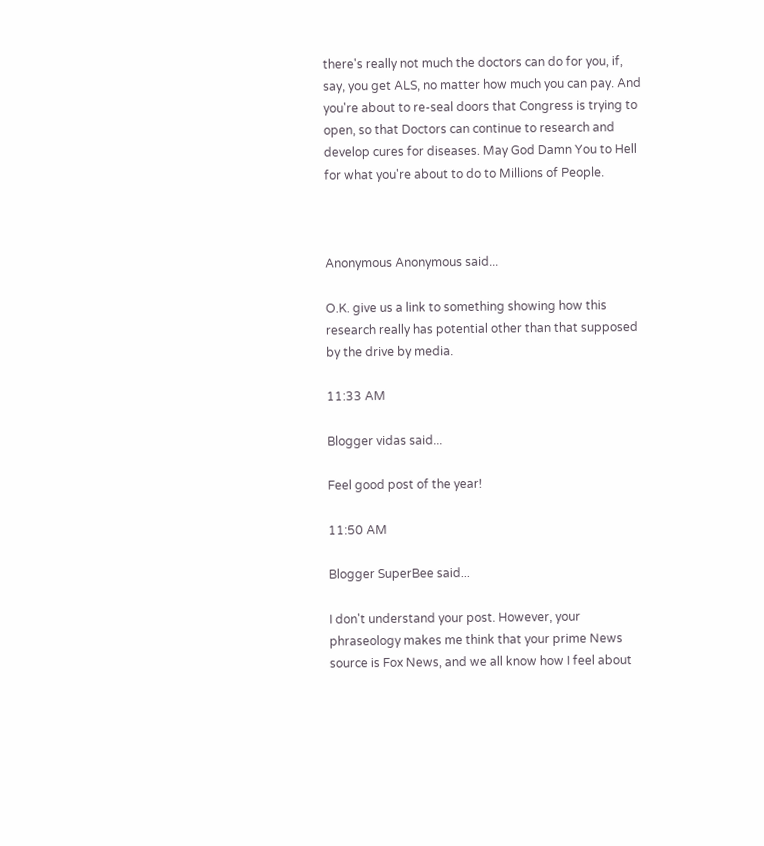there's really not much the doctors can do for you, if, say, you get ALS, no matter how much you can pay. And you're about to re-seal doors that Congress is trying to open, so that Doctors can continue to research and develop cures for diseases. May God Damn You to Hell for what you're about to do to Millions of People.



Anonymous Anonymous said...

O.K. give us a link to something showing how this research really has potential other than that supposed by the drive by media.

11:33 AM

Blogger vidas said...

Feel good post of the year!

11:50 AM

Blogger SuperBee said...

I don't understand your post. However, your phraseology makes me think that your prime News source is Fox News, and we all know how I feel about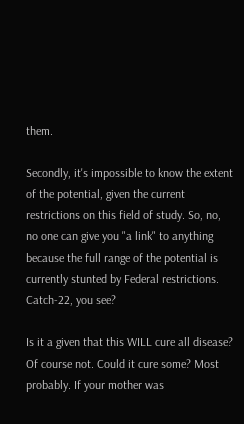them.

Secondly, it's impossible to know the extent of the potential, given the current restrictions on this field of study. So, no, no one can give you "a link" to anything because the full range of the potential is currently stunted by Federal restrictions. Catch-22, you see?

Is it a given that this WILL cure all disease? Of course not. Could it cure some? Most probably. If your mother was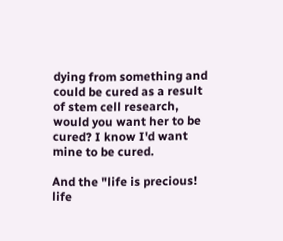dying from something and could be cured as a result of stem cell research, would you want her to be cured? I know I'd want mine to be cured.

And the "life is precious! life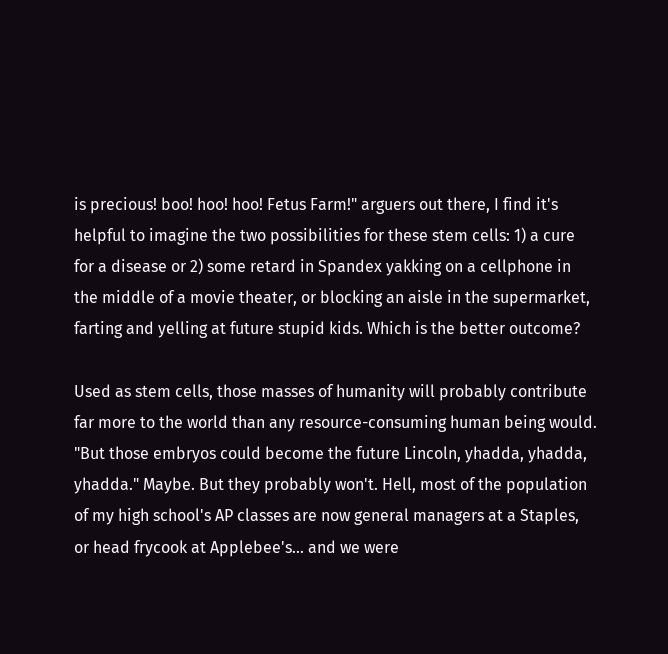is precious! boo! hoo! hoo! Fetus Farm!" arguers out there, I find it's helpful to imagine the two possibilities for these stem cells: 1) a cure for a disease or 2) some retard in Spandex yakking on a cellphone in the middle of a movie theater, or blocking an aisle in the supermarket, farting and yelling at future stupid kids. Which is the better outcome?

Used as stem cells, those masses of humanity will probably contribute far more to the world than any resource-consuming human being would. "But those embryos could become the future Lincoln, yhadda, yhadda, yhadda." Maybe. But they probably won't. Hell, most of the population of my high school's AP classes are now general managers at a Staples, or head frycook at Applebee's... and we were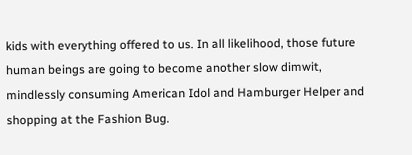kids with everything offered to us. In all likelihood, those future human beings are going to become another slow dimwit, mindlessly consuming American Idol and Hamburger Helper and shopping at the Fashion Bug.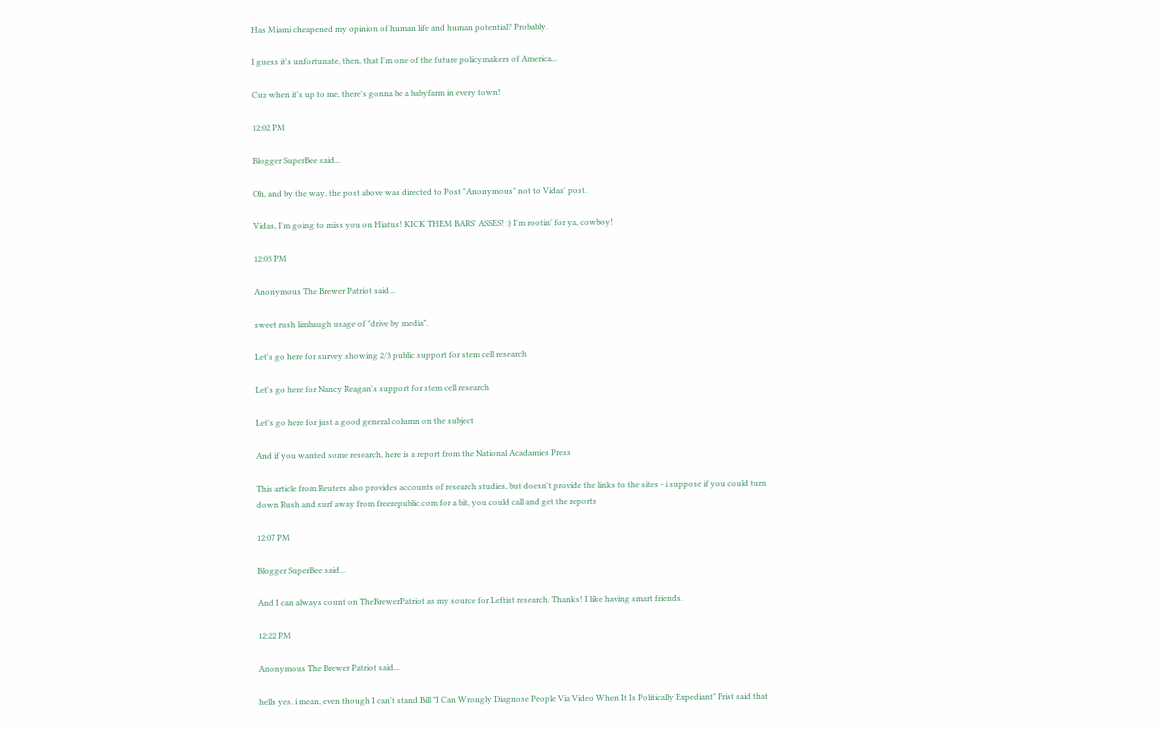Has Miami cheapened my opinion of human life and human potential? Probably.

I guess it's unfortunate, then, that I'm one of the future policymakers of America...

Cuz when it's up to me, there's gonna be a babyfarm in every town!

12:02 PM

Blogger SuperBee said...

Oh, and by the way, the post above was directed to Post "Anonymous" not to Vidas' post.

Vidas, I'm going to miss you on Hiatus! KICK THEM BARS' ASSES! :) I'm rootin' for ya, cowboy!

12:03 PM

Anonymous The Brewer Patriot said...

sweet rush limbaugh usage of "drive by media".

Let's go here for survey showing 2/3 public support for stem cell research

Let's go here for Nancy Reagan's support for stem cell research

Let's go here for just a good general column on the subject

And if you wanted some research, here is a report from the National Acadamies Press

This article from Reuters also provides accounts of research studies, but doesn't provide the links to the sites - i suppose if you could turn down Rush and surf away from freerepublic.com for a bit, you could call and get the reports

12:07 PM

Blogger SuperBee said...

And I can always count on TheBrewerPatriot as my source for Leftist research. Thanks! I like having smart friends.

12:22 PM

Anonymous The Brewer Patriot said...

hells yes. i mean, even though I can't stand Bill "I Can Wrongly Diagnose People Via Video When It Is Politically Expediant" Frist said that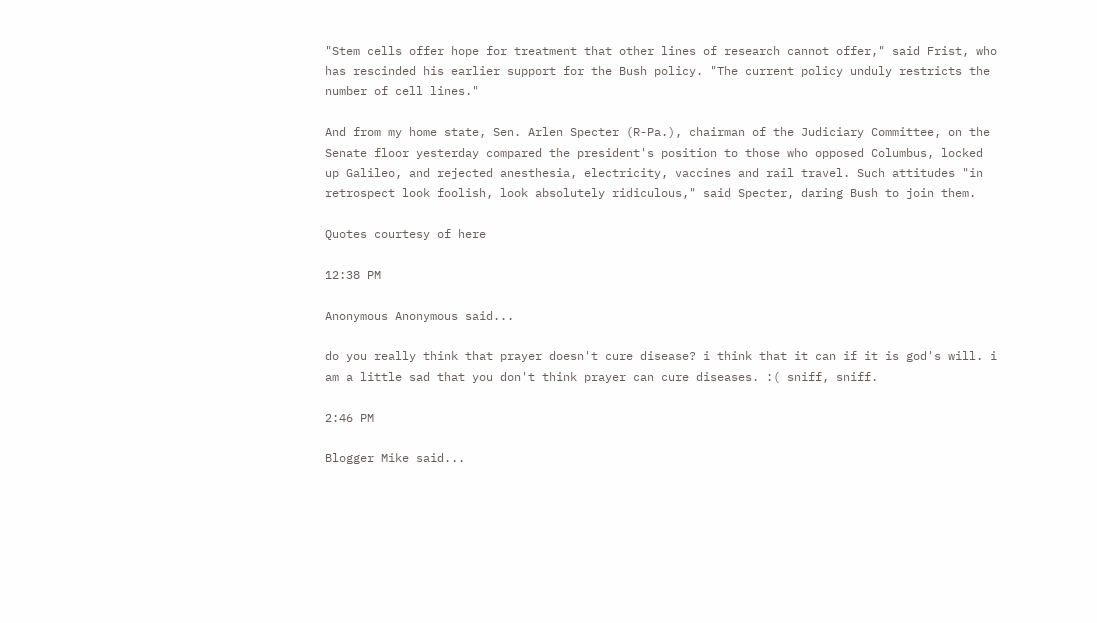"Stem cells offer hope for treatment that other lines of research cannot offer," said Frist, who has rescinded his earlier support for the Bush policy. "The current policy unduly restricts the number of cell lines."

And from my home state, Sen. Arlen Specter (R-Pa.), chairman of the Judiciary Committee, on the Senate floor yesterday compared the president's position to those who opposed Columbus, locked up Galileo, and rejected anesthesia, electricity, vaccines and rail travel. Such attitudes "in retrospect look foolish, look absolutely ridiculous," said Specter, daring Bush to join them.

Quotes courtesy of here

12:38 PM

Anonymous Anonymous said...

do you really think that prayer doesn't cure disease? i think that it can if it is god's will. i am a little sad that you don't think prayer can cure diseases. :( sniff, sniff.

2:46 PM

Blogger Mike said...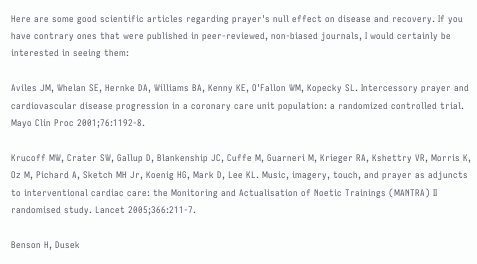Here are some good scientific articles regarding prayer's null effect on disease and recovery. If you have contrary ones that were published in peer-reviewed, non-biased journals, I would certainly be interested in seeing them:

Aviles JM, Whelan SE, Hernke DA, Williams BA, Kenny KE, O'Fallon WM, Kopecky SL. Intercessory prayer and cardiovascular disease progression in a coronary care unit population: a randomized controlled trial. Mayo Clin Proc 2001;76:1192-8.

Krucoff MW, Crater SW, Gallup D, Blankenship JC, Cuffe M, Guarneri M, Krieger RA, Kshettry VR, Morris K, Oz M, Pichard A, Sketch MH Jr, Koenig HG, Mark D, Lee KL. Music, imagery, touch, and prayer as adjuncts to interventional cardiac care: the Monitoring and Actualisation of Noetic Trainings (MANTRA) II randomised study. Lancet 2005;366:211-7.

Benson H, Dusek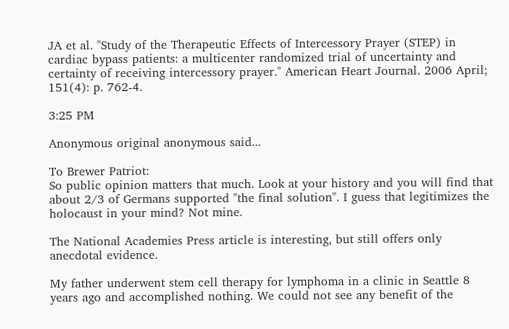JA et al. "Study of the Therapeutic Effects of Intercessory Prayer (STEP) in cardiac bypass patients: a multicenter randomized trial of uncertainty and certainty of receiving intercessory prayer." American Heart Journal. 2006 April; 151(4): p. 762-4.

3:25 PM

Anonymous original anonymous said...

To Brewer Patriot:
So public opinion matters that much. Look at your history and you will find that about 2/3 of Germans supported "the final solution". I guess that legitimizes the holocaust in your mind? Not mine.

The National Academies Press article is interesting, but still offers only anecdotal evidence.

My father underwent stem cell therapy for lymphoma in a clinic in Seattle 8 years ago and accomplished nothing. We could not see any benefit of the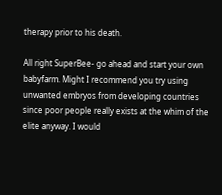therapy prior to his death.

All right SuperBee- go ahead and start your own babyfarm. Might I recommend you try using unwanted embryos from developing countries since poor people really exists at the whim of the elite anyway. I would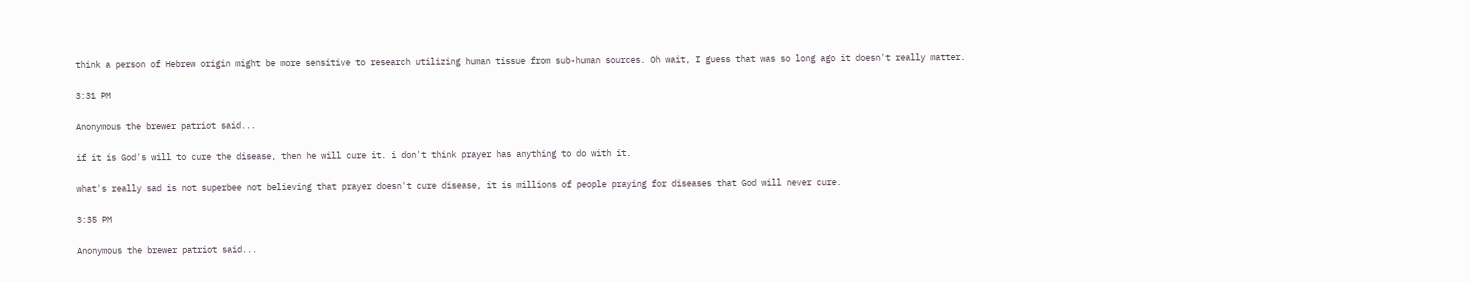think a person of Hebrew origin might be more sensitive to research utilizing human tissue from sub-human sources. Oh wait, I guess that was so long ago it doesn't really matter.

3:31 PM

Anonymous the brewer patriot said...

if it is God's will to cure the disease, then he will cure it. i don't think prayer has anything to do with it.

what's really sad is not superbee not believing that prayer doesn't cure disease, it is millions of people praying for diseases that God will never cure.

3:35 PM

Anonymous the brewer patriot said...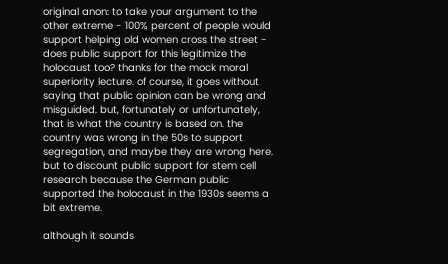original anon: to take your argument to the other extreme - 100% percent of people would support helping old women cross the street - does public support for this legitimize the holocaust too? thanks for the mock moral superiority lecture. of course, it goes without saying that public opinion can be wrong and misguided. but, fortunately or unfortunately, that is what the country is based on. the country was wrong in the 50s to support segregation, and maybe they are wrong here. but to discount public support for stem cell research because the German public supported the holocaust in the 1930s seems a bit extreme.

although it sounds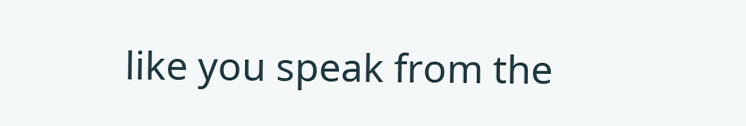like you speak from the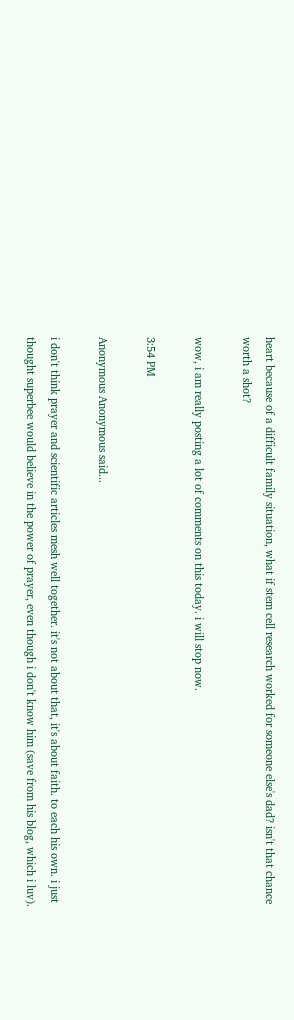heart because of a difficult family situation, what if stem cell research worked for someone else's dad? isn't that chance worth a shot?

wow, i am really posting a lot of comments on this today. i will stop now.

3:54 PM

Anonymous Anonymous said...

i don't think prayer and scientific articles mesh well together. it's not about that, it's about faith. to each his own. i just thought superbee would believe in the power of prayer, even though i don't know him (save from his blog, which i luv).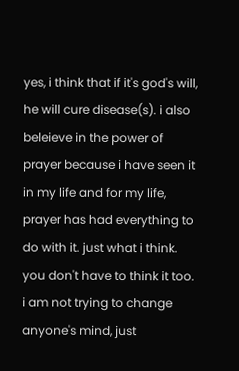yes, i think that if it's god's will, he will cure disease(s). i also beleieve in the power of prayer because i have seen it in my life and for my life, prayer has had everything to do with it. just what i think. you don't have to think it too. i am not trying to change anyone's mind, just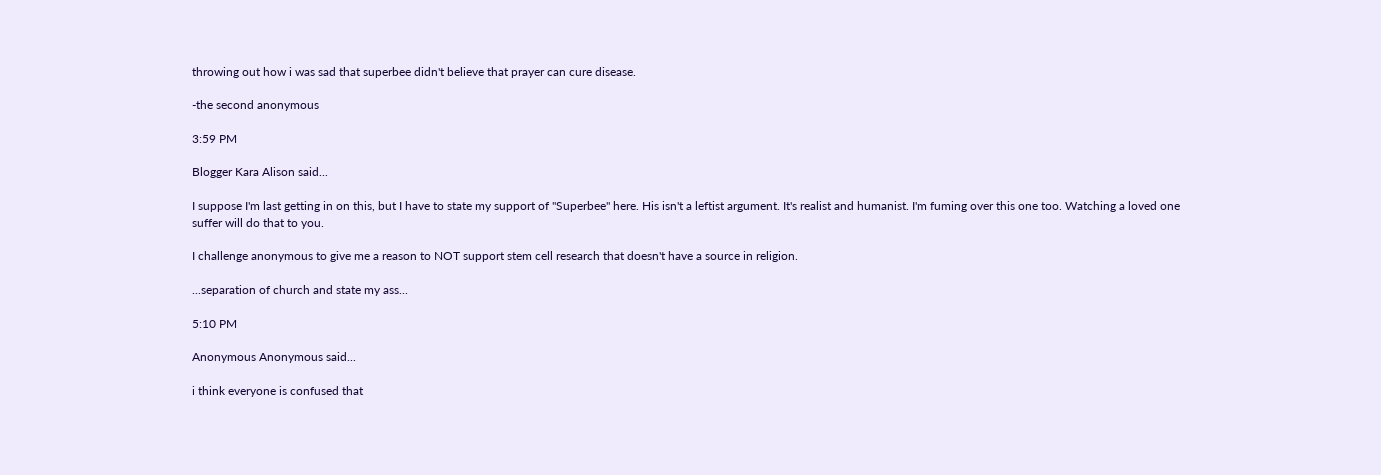throwing out how i was sad that superbee didn't believe that prayer can cure disease.

-the second anonymous

3:59 PM

Blogger Kara Alison said...

I suppose I'm last getting in on this, but I have to state my support of "Superbee" here. His isn't a leftist argument. It's realist and humanist. I'm fuming over this one too. Watching a loved one suffer will do that to you.

I challenge anonymous to give me a reason to NOT support stem cell research that doesn't have a source in religion.

...separation of church and state my ass...

5:10 PM

Anonymous Anonymous said...

i think everyone is confused that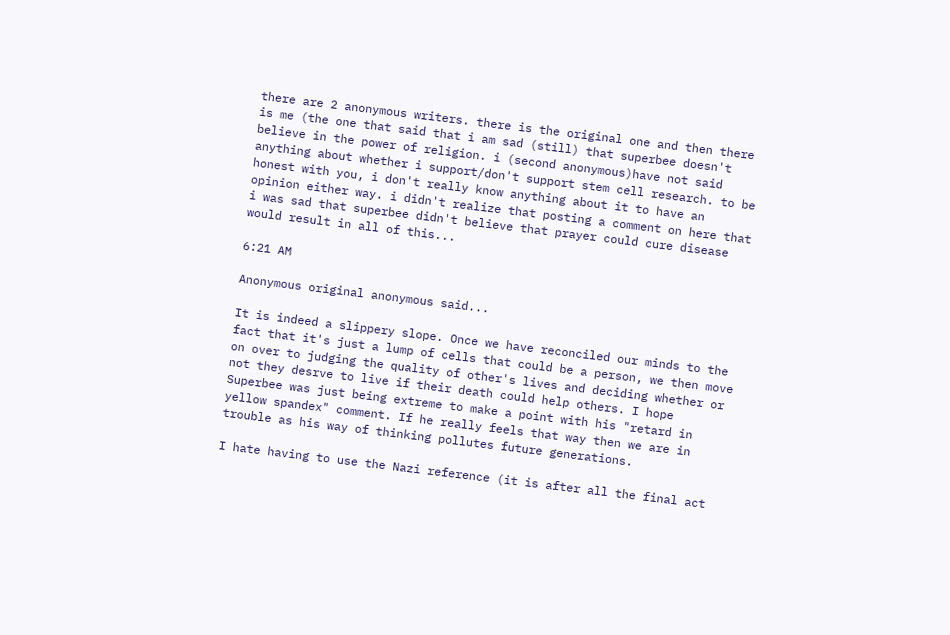there are 2 anonymous writers. there is the original one and then there is me (the one that said that i am sad (still) that superbee doesn't believe in the power of religion. i (second anonymous)have not said anything about whether i support/don't support stem cell research. to be honest with you, i don't really know anything about it to have an opinion either way. i didn't realize that posting a comment on here that i was sad that superbee didn't believe that prayer could cure disease would result in all of this...

6:21 AM

Anonymous original anonymous said...

It is indeed a slippery slope. Once we have reconciled our minds to the fact that it's just a lump of cells that could be a person, we then move on over to judging the quality of other's lives and deciding whether or not they desrve to live if their death could help others. I hope Superbee was just being extreme to make a point with his "retard in yellow spandex" comment. If he really feels that way then we are in trouble as his way of thinking pollutes future generations.

I hate having to use the Nazi reference (it is after all the final act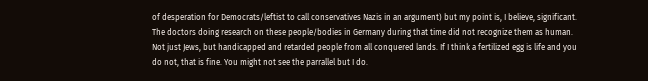of desperation for Democrats/leftist to call conservatives Nazis in an argument) but my point is, I believe, significant. The doctors doing research on these people/bodies in Germany during that time did not recognize them as human. Not just Jews, but handicapped and retarded people from all conquered lands. If I think a fertilized egg is life and you do not, that is fine. You might not see the parrallel but I do.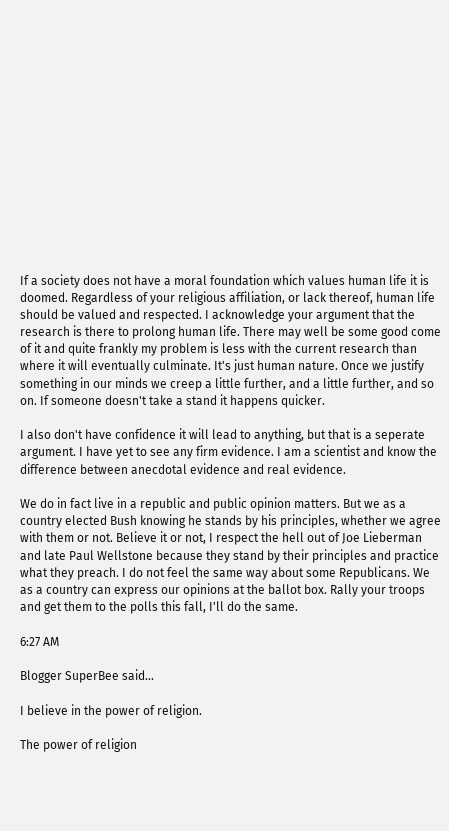If a society does not have a moral foundation which values human life it is doomed. Regardless of your religious affiliation, or lack thereof, human life should be valued and respected. I acknowledge your argument that the research is there to prolong human life. There may well be some good come of it and quite frankly my problem is less with the current research than where it will eventually culminate. It's just human nature. Once we justify something in our minds we creep a little further, and a little further, and so on. If someone doesn't take a stand it happens quicker.

I also don't have confidence it will lead to anything, but that is a seperate argument. I have yet to see any firm evidence. I am a scientist and know the difference between anecdotal evidence and real evidence.

We do in fact live in a republic and public opinion matters. But we as a country elected Bush knowing he stands by his principles, whether we agree with them or not. Believe it or not, I respect the hell out of Joe Lieberman and late Paul Wellstone because they stand by their principles and practice what they preach. I do not feel the same way about some Republicans. We as a country can express our opinions at the ballot box. Rally your troops and get them to the polls this fall, I'll do the same.

6:27 AM

Blogger SuperBee said...

I believe in the power of religion.

The power of religion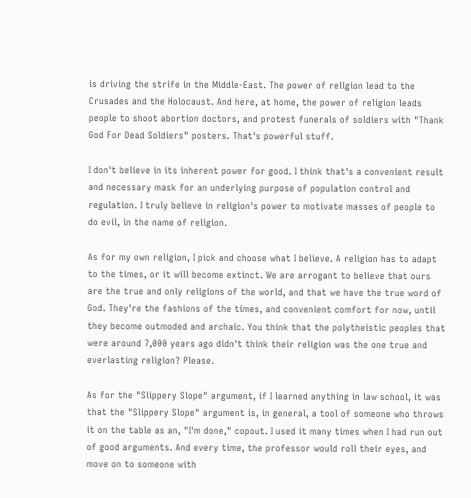is driving the strife in the Middle-East. The power of religion lead to the Crusades and the Holocaust. And here, at home, the power of religion leads people to shoot abortion doctors, and protest funerals of soldiers with "Thank God For Dead Soldiers" posters. That's powerful stuff.

I don't believe in its inherent power for good. I think that's a convenient result and necessary mask for an underlying purpose of population control and regulation. I truly believe in religion's power to motivate masses of people to do evil, in the name of religion.

As for my own religion, I pick and choose what I believe. A religion has to adapt to the times, or it will become extinct. We are arrogant to believe that ours are the true and only religions of the world, and that we have the true word of God. They're the fashions of the times, and convenient comfort for now, until they become outmoded and archaic. You think that the polytheistic peoples that were around 7,000 years ago didn't think their religion was the one true and everlasting religion? Please.

As for the "Slippery Slope" argument, if I learned anything in law school, it was that the "Slippery Slope" argument is, in general, a tool of someone who throws it on the table as an, "I'm done," copout. I used it many times when I had run out of good arguments. And every time, the professor would roll their eyes, and move on to someone with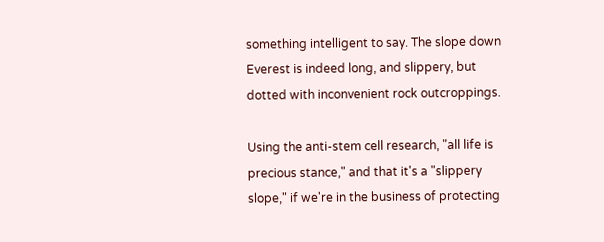something intelligent to say. The slope down Everest is indeed long, and slippery, but dotted with inconvenient rock outcroppings.

Using the anti-stem cell research, "all life is precious stance," and that it's a "slippery slope," if we're in the business of protecting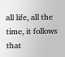all life, all the time, it follows that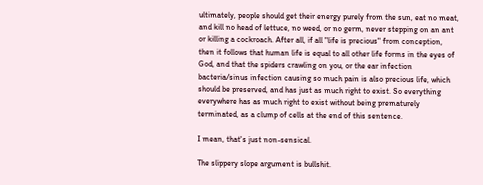ultimately, people should get their energy purely from the sun, eat no meat, and kill no head of lettuce, no weed, or no germ, never stepping on an ant or killing a cockroach. After all, if all "life is precious" from conception, then it follows that human life is equal to all other life forms in the eyes of God, and that the spiders crawling on you, or the ear infection bacteria/sinus infection causing so much pain is also precious life, which should be preserved, and has just as much right to exist. So everything everywhere has as much right to exist without being prematurely terminated, as a clump of cells at the end of this sentence.

I mean, that's just non-sensical.

The slippery slope argument is bullshit.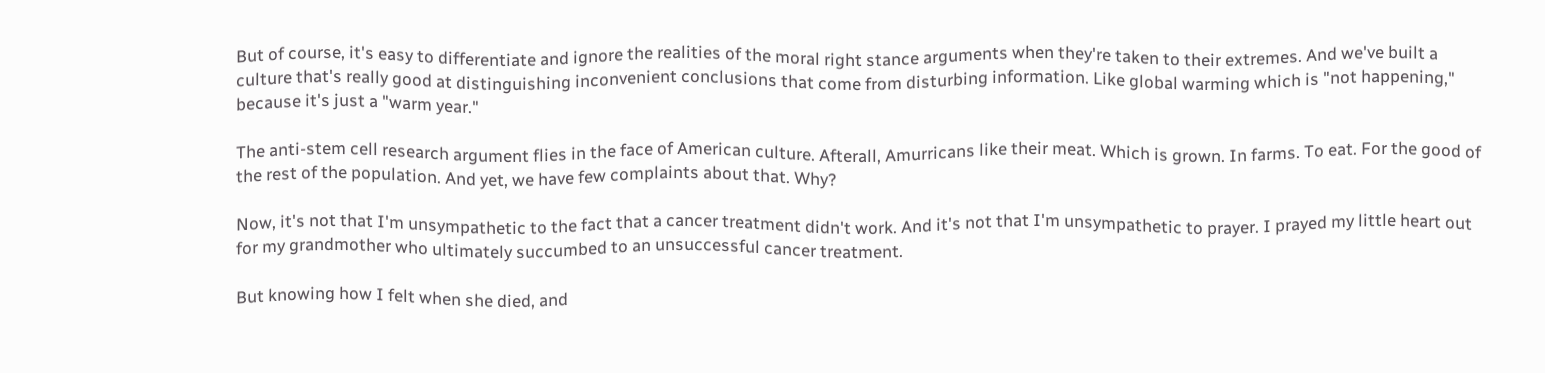But of course, it's easy to differentiate and ignore the realities of the moral right stance arguments when they're taken to their extremes. And we've built a culture that's really good at distinguishing inconvenient conclusions that come from disturbing information. Like global warming which is "not happening," because it's just a "warm year."

The anti-stem cell research argument flies in the face of American culture. Afterall, Amurricans like their meat. Which is grown. In farms. To eat. For the good of the rest of the population. And yet, we have few complaints about that. Why?

Now, it's not that I'm unsympathetic to the fact that a cancer treatment didn't work. And it's not that I'm unsympathetic to prayer. I prayed my little heart out for my grandmother who ultimately succumbed to an unsuccessful cancer treatment.

But knowing how I felt when she died, and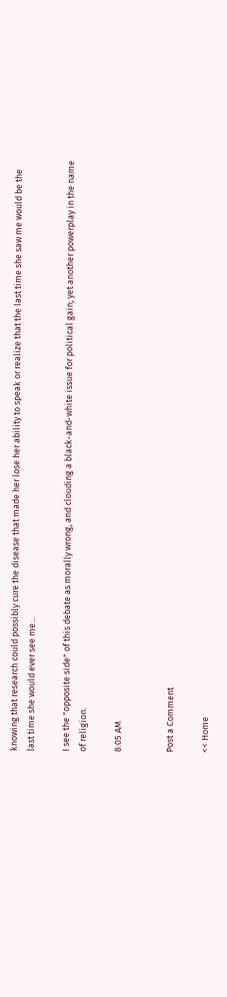knowing that research could possibly cure the disease that made her lose her ability to speak or realize that the last time she saw me would be the last time she would ever see me...

I see the "opposite side" of this debate as morally wrong, and clouding a black-and-white issue for political gain; yet another powerplay in the name of religion.

8:05 AM


Post a Comment

<< Home